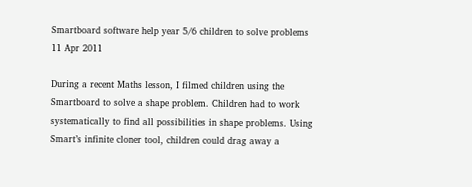Smartboard software help year 5/6 children to solve problems 11 Apr 2011

During a recent Maths lesson, I filmed children using the Smartboard to solve a shape problem. Children had to work systematically to find all possibilities in shape problems. Using Smart’s infinite cloner tool, children could drag away a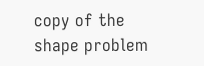copy of the shape problem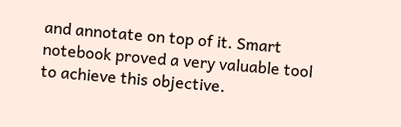and annotate on top of it. Smart notebook proved a very valuable tool to achieve this objective.